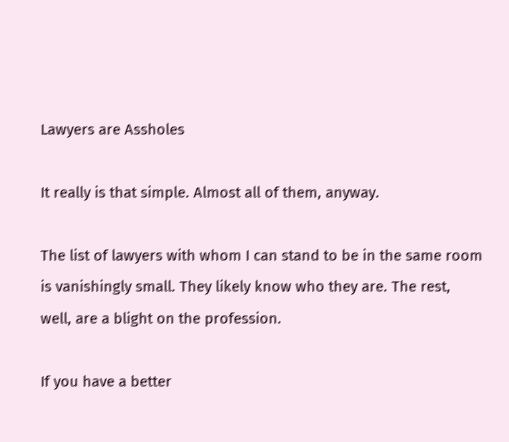Lawyers are Assholes

It really is that simple. Almost all of them, anyway.

The list of lawyers with whom I can stand to be in the same room is vanishingly small. They likely know who they are. The rest, well, are a blight on the profession.

If you have a better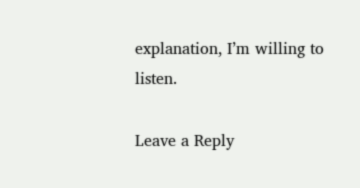explanation, I’m willing to listen.

Leave a Reply